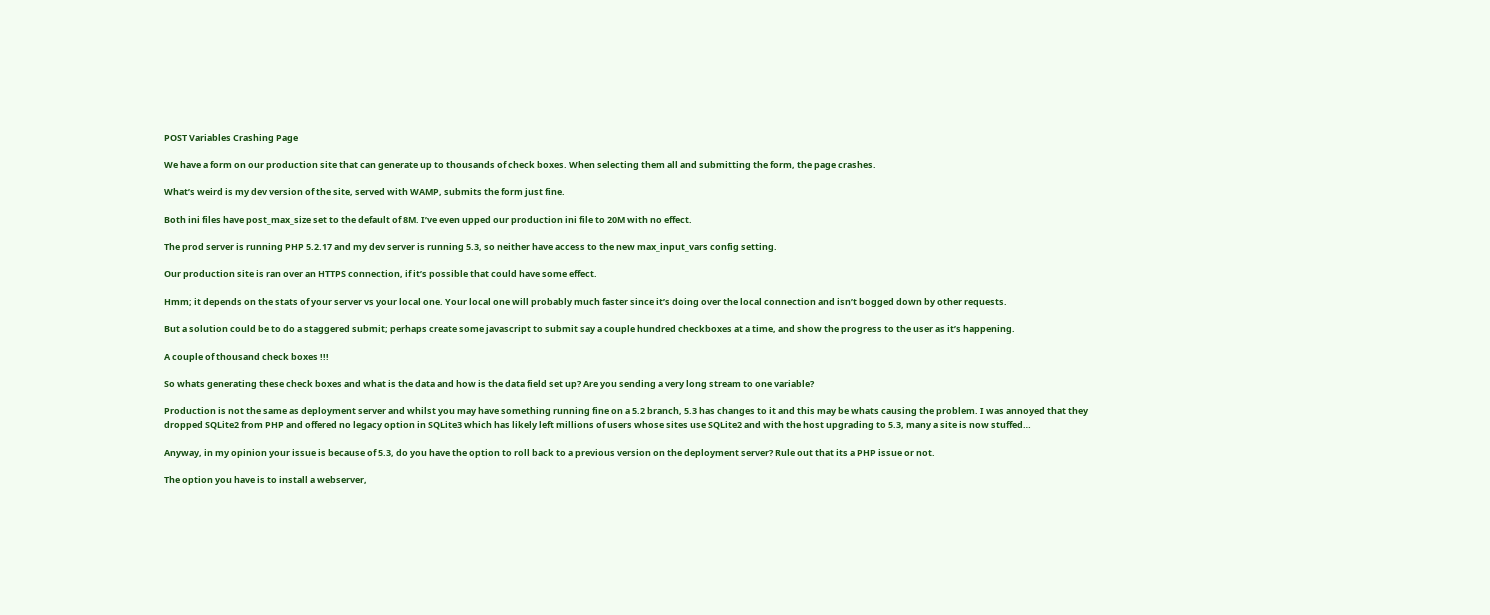POST Variables Crashing Page

We have a form on our production site that can generate up to thousands of check boxes. When selecting them all and submitting the form, the page crashes.

What’s weird is my dev version of the site, served with WAMP, submits the form just fine.

Both ini files have post_max_size set to the default of 8M. I’ve even upped our production ini file to 20M with no effect.

The prod server is running PHP 5.2.17 and my dev server is running 5.3, so neither have access to the new max_input_vars config setting.

Our production site is ran over an HTTPS connection, if it’s possible that could have some effect.

Hmm; it depends on the stats of your server vs your local one. Your local one will probably much faster since it’s doing over the local connection and isn’t bogged down by other requests.

But a solution could be to do a staggered submit; perhaps create some javascript to submit say a couple hundred checkboxes at a time, and show the progress to the user as it’s happening.

A couple of thousand check boxes !!!

So whats generating these check boxes and what is the data and how is the data field set up? Are you sending a very long stream to one variable?

Production is not the same as deployment server and whilst you may have something running fine on a 5.2 branch, 5.3 has changes to it and this may be whats causing the problem. I was annoyed that they dropped SQLite2 from PHP and offered no legacy option in SQLite3 which has likely left millions of users whose sites use SQLite2 and with the host upgrading to 5.3, many a site is now stuffed…

Anyway, in my opinion your issue is because of 5.3, do you have the option to roll back to a previous version on the deployment server? Rule out that its a PHP issue or not.

The option you have is to install a webserver,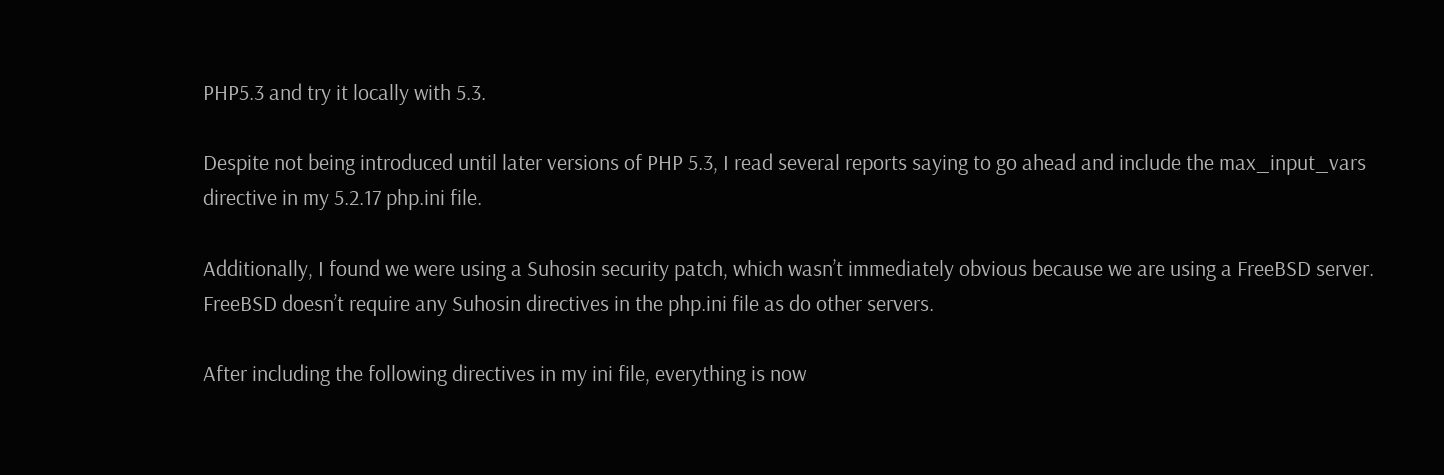PHP5.3 and try it locally with 5.3.

Despite not being introduced until later versions of PHP 5.3, I read several reports saying to go ahead and include the max_input_vars directive in my 5.2.17 php.ini file.

Additionally, I found we were using a Suhosin security patch, which wasn’t immediately obvious because we are using a FreeBSD server. FreeBSD doesn’t require any Suhosin directives in the php.ini file as do other servers.

After including the following directives in my ini file, everything is now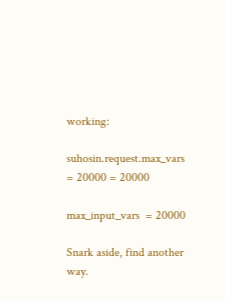working:

suhosin.request.max_vars = 20000 = 20000

max_input_vars  = 20000

Snark aside, find another way.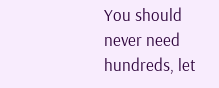You should never need hundreds, let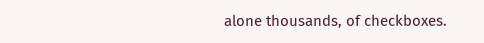alone thousands, of checkboxes.